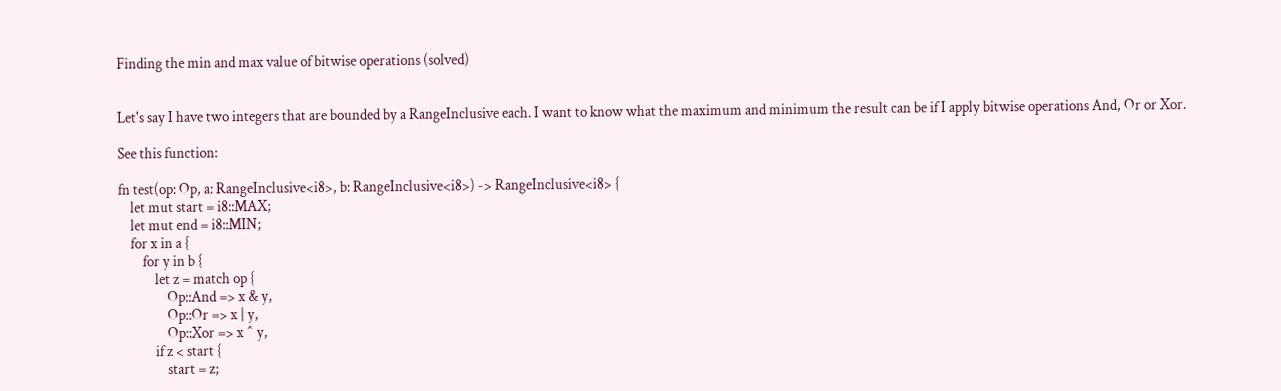Finding the min and max value of bitwise operations (solved)


Let's say I have two integers that are bounded by a RangeInclusive each. I want to know what the maximum and minimum the result can be if I apply bitwise operations And, Or or Xor.

See this function:

fn test(op: Op, a: RangeInclusive<i8>, b: RangeInclusive<i8>) -> RangeInclusive<i8> {
    let mut start = i8::MAX;
    let mut end = i8::MIN;
    for x in a {
        for y in b {
            let z = match op {
                Op::And => x & y,
                Op::Or => x | y,
                Op::Xor => x ^ y,
            if z < start {
                start = z;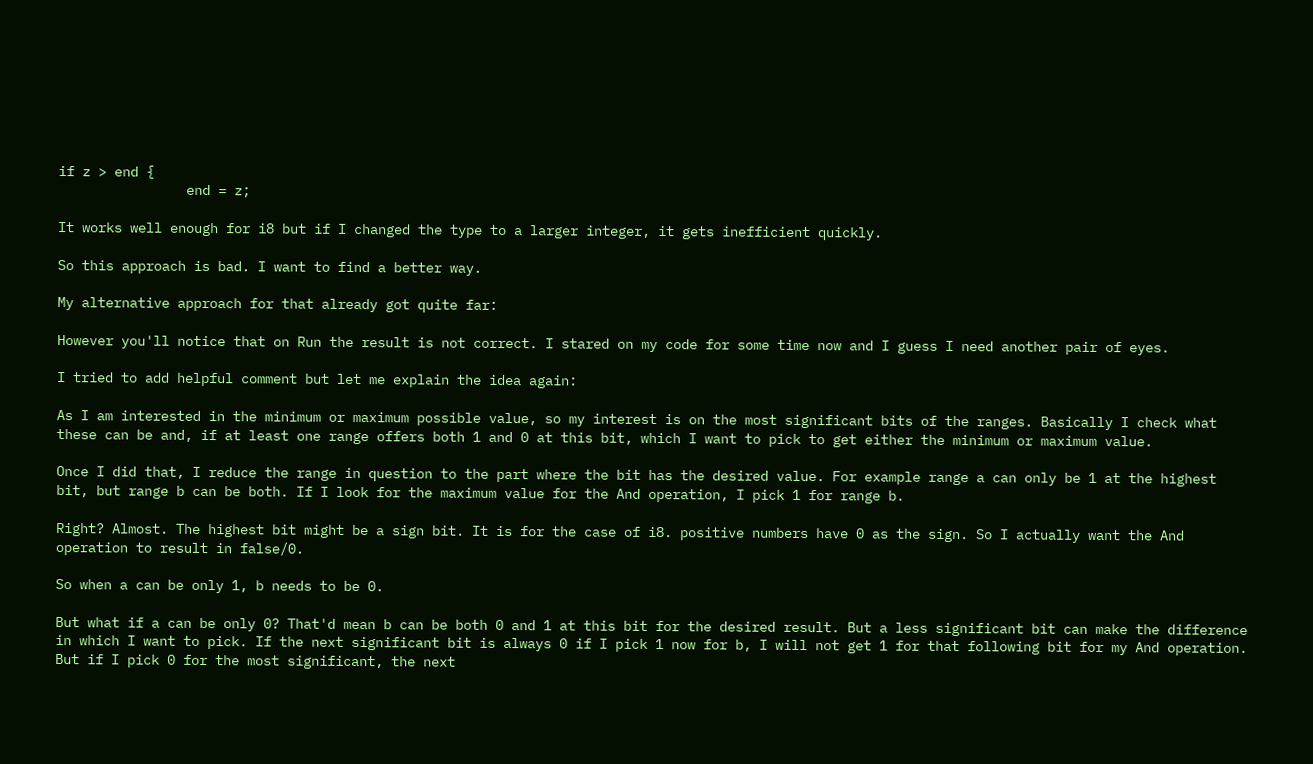if z > end {
                end = z;

It works well enough for i8 but if I changed the type to a larger integer, it gets inefficient quickly.

So this approach is bad. I want to find a better way.

My alternative approach for that already got quite far:

However you'll notice that on Run the result is not correct. I stared on my code for some time now and I guess I need another pair of eyes.

I tried to add helpful comment but let me explain the idea again:

As I am interested in the minimum or maximum possible value, so my interest is on the most significant bits of the ranges. Basically I check what these can be and, if at least one range offers both 1 and 0 at this bit, which I want to pick to get either the minimum or maximum value.

Once I did that, I reduce the range in question to the part where the bit has the desired value. For example range a can only be 1 at the highest bit, but range b can be both. If I look for the maximum value for the And operation, I pick 1 for range b.

Right? Almost. The highest bit might be a sign bit. It is for the case of i8. positive numbers have 0 as the sign. So I actually want the And operation to result in false/0.

So when a can be only 1, b needs to be 0.

But what if a can be only 0? That'd mean b can be both 0 and 1 at this bit for the desired result. But a less significant bit can make the difference in which I want to pick. If the next significant bit is always 0 if I pick 1 now for b, I will not get 1 for that following bit for my And operation. But if I pick 0 for the most significant, the next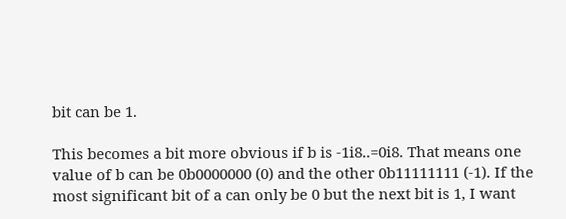bit can be 1.

This becomes a bit more obvious if b is -1i8..=0i8. That means one value of b can be 0b0000000 (0) and the other 0b11111111 (-1). If the most significant bit of a can only be 0 but the next bit is 1, I want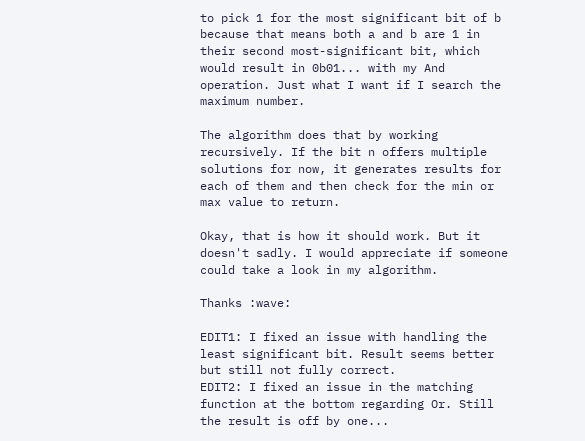to pick 1 for the most significant bit of b because that means both a and b are 1 in their second most-significant bit, which would result in 0b01... with my And operation. Just what I want if I search the maximum number.

The algorithm does that by working recursively. If the bit n offers multiple solutions for now, it generates results for each of them and then check for the min or max value to return.

Okay, that is how it should work. But it doesn't sadly. I would appreciate if someone could take a look in my algorithm.

Thanks :wave:

EDIT1: I fixed an issue with handling the least significant bit. Result seems better but still not fully correct.
EDIT2: I fixed an issue in the matching function at the bottom regarding Or. Still the result is off by one...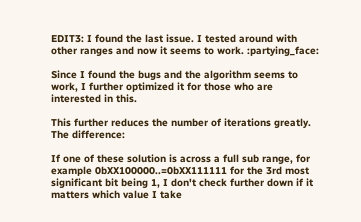EDIT3: I found the last issue. I tested around with other ranges and now it seems to work. :partying_face:

Since I found the bugs and the algorithm seems to work, I further optimized it for those who are interested in this.

This further reduces the number of iterations greatly. The difference:

If one of these solution is across a full sub range, for example 0bXX100000..=0bXX111111 for the 3rd most significant bit being 1, I don't check further down if it matters which value I take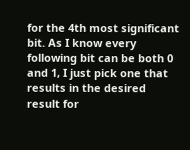for the 4th most significant bit. As I know every following bit can be both 0 and 1, I just pick one that results in the desired result for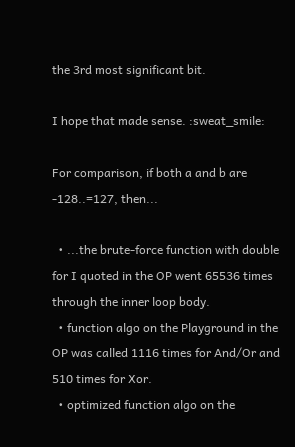the 3rd most significant bit.

I hope that made sense. :sweat_smile:

For comparison, if both a and b are -128..=127, then...

  • ...the brute-force function with double for I quoted in the OP went 65536 times through the inner loop body.
  • function algo on the Playground in the OP was called 1116 times for And/Or and 510 times for Xor.
  • optimized function algo on the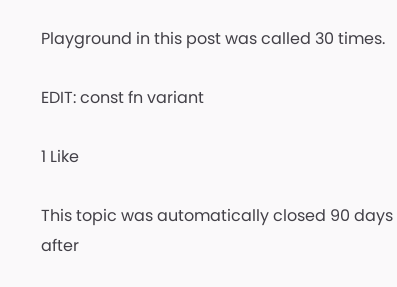Playground in this post was called 30 times.

EDIT: const fn variant

1 Like

This topic was automatically closed 90 days after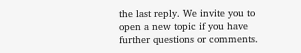the last reply. We invite you to open a new topic if you have further questions or comments.